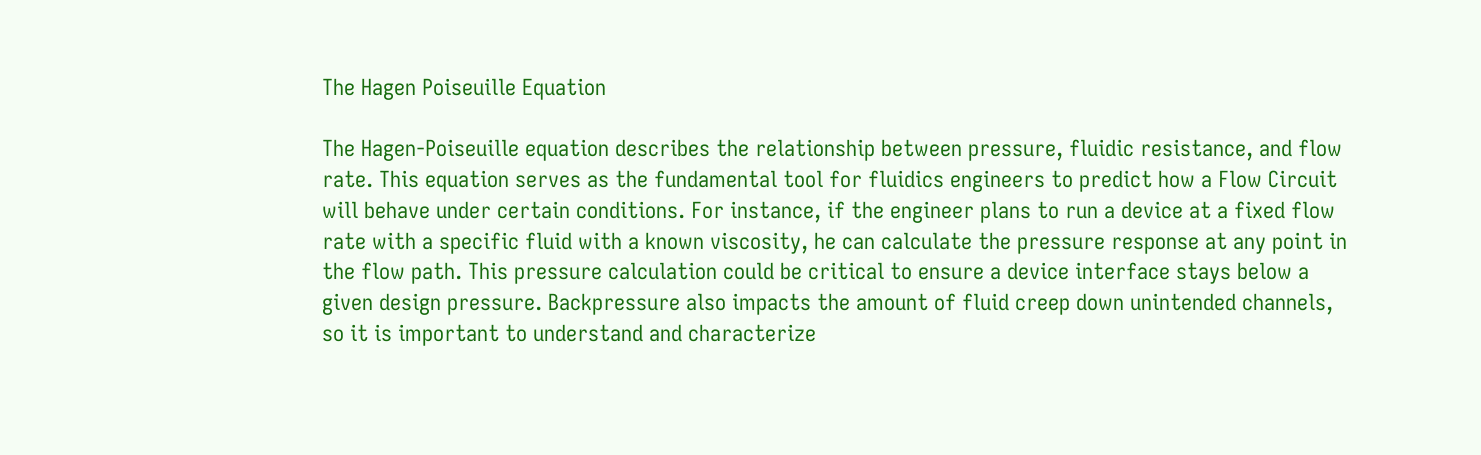The Hagen Poiseuille Equation

The Hagen-Poiseuille equation describes the relationship between pressure, fluidic resistance, and flow rate. This equation serves as the fundamental tool for fluidics engineers to predict how a Flow Circuit will behave under certain conditions. For instance, if the engineer plans to run a device at a fixed flow rate with a specific fluid with a known viscosity, he can calculate the pressure response at any point in the flow path. This pressure calculation could be critical to ensure a device interface stays below a given design pressure. Backpressure also impacts the amount of fluid creep down unintended channels, so it is important to understand and characterize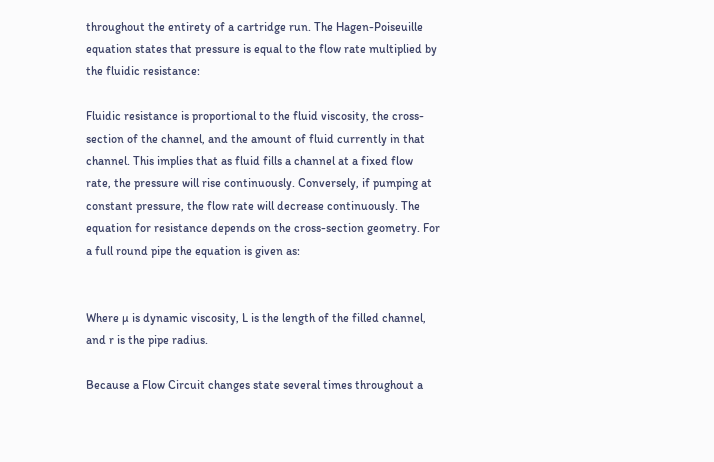throughout the entirety of a cartridge run. The Hagen-Poiseuille equation states that pressure is equal to the flow rate multiplied by the fluidic resistance:

Fluidic resistance is proportional to the fluid viscosity, the cross-section of the channel, and the amount of fluid currently in that channel. This implies that as fluid fills a channel at a fixed flow rate, the pressure will rise continuously. Conversely, if pumping at constant pressure, the flow rate will decrease continuously. The equation for resistance depends on the cross-section geometry. For a full round pipe the equation is given as:


Where µ is dynamic viscosity, L is the length of the filled channel, and r is the pipe radius.

Because a Flow Circuit changes state several times throughout a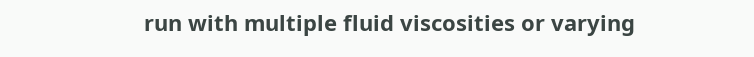run with multiple fluid viscosities or varying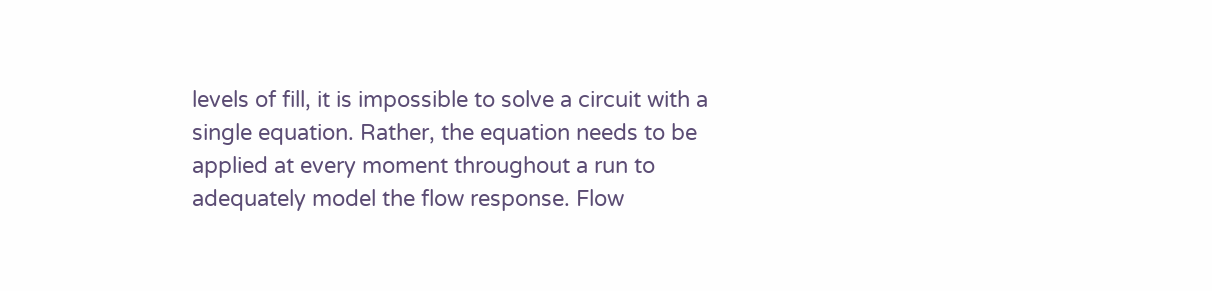levels of fill, it is impossible to solve a circuit with a single equation. Rather, the equation needs to be applied at every moment throughout a run to adequately model the flow response. Flow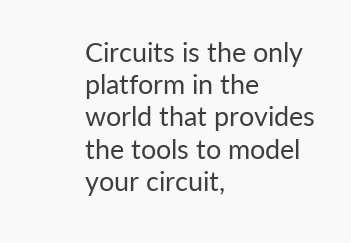Circuits is the only platform in the world that provides the tools to model your circuit,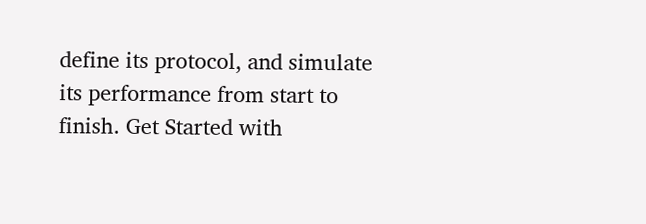define its protocol, and simulate its performance from start to finish. Get Started with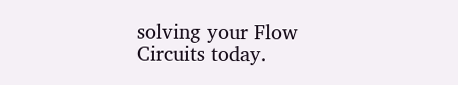solving your Flow Circuits today.